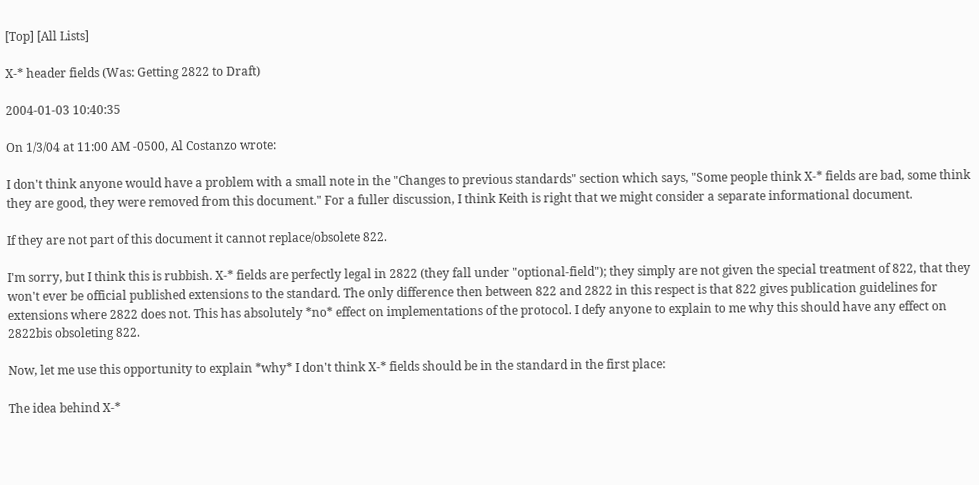[Top] [All Lists]

X-* header fields (Was: Getting 2822 to Draft)

2004-01-03 10:40:35

On 1/3/04 at 11:00 AM -0500, Al Costanzo wrote:

I don't think anyone would have a problem with a small note in the "Changes to previous standards" section which says, "Some people think X-* fields are bad, some think they are good, they were removed from this document." For a fuller discussion, I think Keith is right that we might consider a separate informational document.

If they are not part of this document it cannot replace/obsolete 822.

I'm sorry, but I think this is rubbish. X-* fields are perfectly legal in 2822 (they fall under "optional-field"); they simply are not given the special treatment of 822, that they won't ever be official published extensions to the standard. The only difference then between 822 and 2822 in this respect is that 822 gives publication guidelines for extensions where 2822 does not. This has absolutely *no* effect on implementations of the protocol. I defy anyone to explain to me why this should have any effect on 2822bis obsoleting 822.

Now, let me use this opportunity to explain *why* I don't think X-* fields should be in the standard in the first place:

The idea behind X-*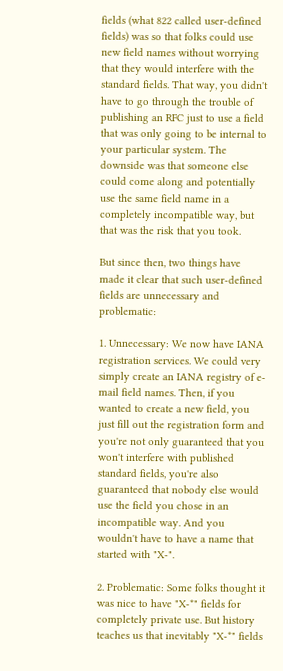fields (what 822 called user-defined fields) was so that folks could use new field names without worrying that they would interfere with the standard fields. That way, you didn't have to go through the trouble of publishing an RFC just to use a field that was only going to be internal to your particular system. The downside was that someone else could come along and potentially use the same field name in a completely incompatible way, but that was the risk that you took.

But since then, two things have made it clear that such user-defined fields are unnecessary and problematic:

1. Unnecessary: We now have IANA registration services. We could very simply create an IANA registry of e-mail field names. Then, if you wanted to create a new field, you just fill out the registration form and you're not only guaranteed that you won't interfere with published standard fields, you're also guaranteed that nobody else would use the field you chose in an incompatible way. And you wouldn't have to have a name that started with "X-".

2. Problematic: Some folks thought it was nice to have "X-*" fields for completely private use. But history teaches us that inevitably "X-*" fields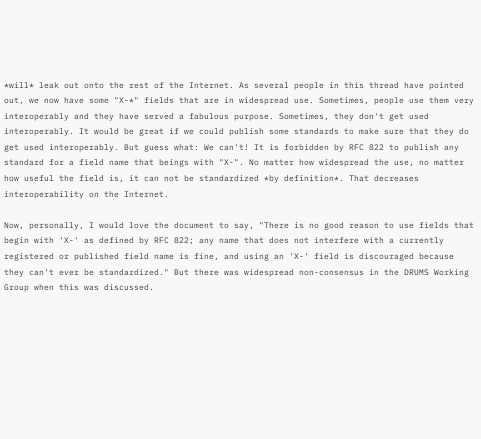*will* leak out onto the rest of the Internet. As several people in this thread have pointed out, we now have some "X-*" fields that are in widespread use. Sometimes, people use them very interoperably and they have served a fabulous purpose. Sometimes, they don't get used interoperably. It would be great if we could publish some standards to make sure that they do get used interoperably. But guess what: We can't! It is forbidden by RFC 822 to publish any standard for a field name that beings with "X-". No matter how widespread the use, no matter how useful the field is, it can not be standardized *by definition*. That decreases interoperability on the Internet.

Now, personally, I would love the document to say, "There is no good reason to use fields that begin with 'X-' as defined by RFC 822; any name that does not interfere with a currently registered or published field name is fine, and using an 'X-' field is discouraged because they can't ever be standardized." But there was widespread non-consensus in the DRUMS Working Group when this was discussed.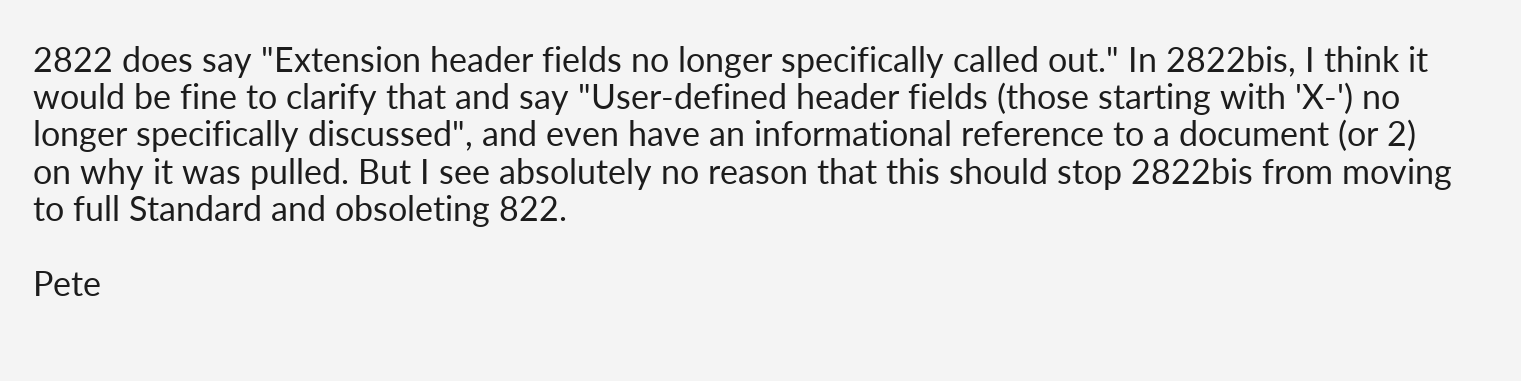2822 does say "Extension header fields no longer specifically called out." In 2822bis, I think it would be fine to clarify that and say "User-defined header fields (those starting with 'X-') no longer specifically discussed", and even have an informational reference to a document (or 2) on why it was pulled. But I see absolutely no reason that this should stop 2822bis from moving to full Standard and obsoleting 822.

Pete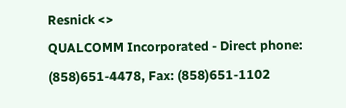Resnick <>
QUALCOMM Incorporated - Direct phone: (858)651-4478, Fax: (858)651-1102